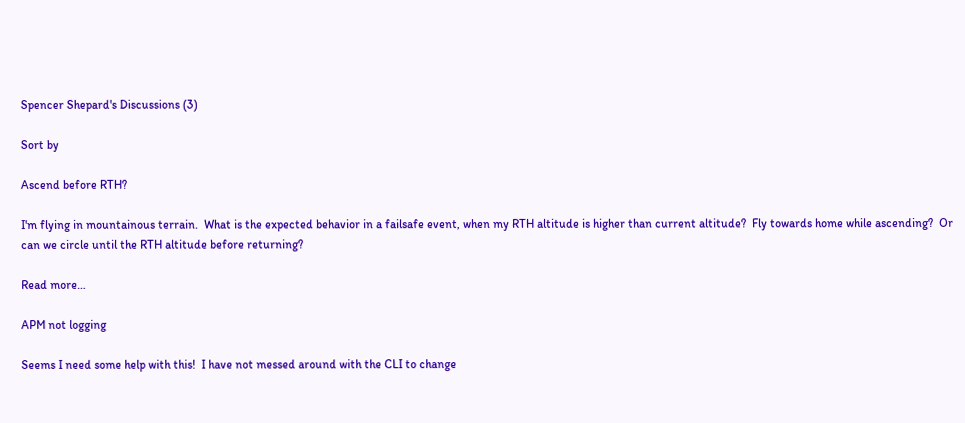Spencer Shepard's Discussions (3)

Sort by

Ascend before RTH?

I'm flying in mountainous terrain.  What is the expected behavior in a failsafe event, when my RTH altitude is higher than current altitude?  Fly towards home while ascending?  Or can we circle until the RTH altitude before returning?

Read more…

APM not logging

Seems I need some help with this!  I have not messed around with the CLI to change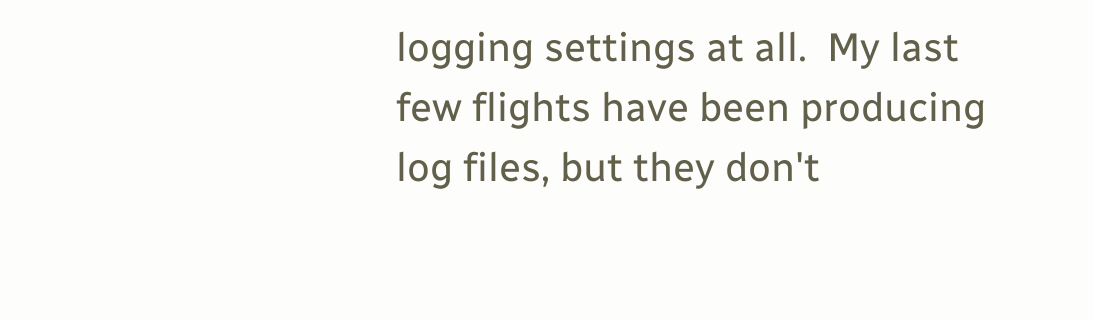logging settings at all.  My last few flights have been producing log files, but they don't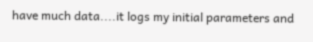have much data....it logs my initial parameters and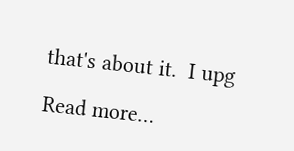that's about it.  I upg

Read more…